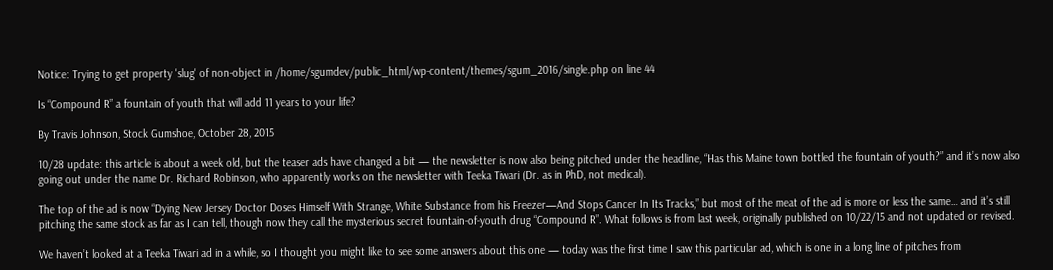Notice: Trying to get property 'slug' of non-object in /home/sgumdev/public_html/wp-content/themes/sgum_2016/single.php on line 44

Is “Compound R” a fountain of youth that will add 11 years to your life?

By Travis Johnson, Stock Gumshoe, October 28, 2015

10/28 update: this article is about a week old, but the teaser ads have changed a bit — the newsletter is now also being pitched under the headline, “Has this Maine town bottled the fountain of youth?” and it’s now also going out under the name Dr. Richard Robinson, who apparently works on the newsletter with Teeka Tiwari (Dr. as in PhD, not medical).

The top of the ad is now “Dying New Jersey Doctor Doses Himself With Strange, White Substance from his Freezer—And Stops Cancer In Its Tracks,” but most of the meat of the ad is more or less the same… and it’s still pitching the same stock as far as I can tell, though now they call the mysterious secret fountain-of-youth drug “Compound R”. What follows is from last week, originally published on 10/22/15 and not updated or revised.

We haven’t looked at a Teeka Tiwari ad in a while, so I thought you might like to see some answers about this one — today was the first time I saw this particular ad, which is one in a long line of pitches from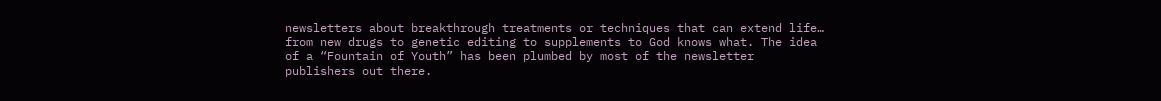newsletters about breakthrough treatments or techniques that can extend life… from new drugs to genetic editing to supplements to God knows what. The idea of a “Fountain of Youth” has been plumbed by most of the newsletter publishers out there.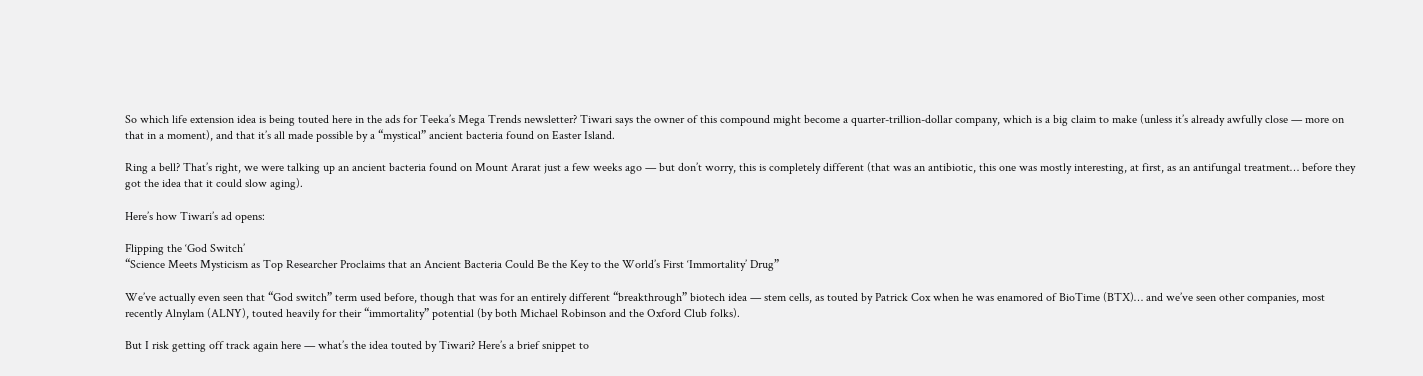So which life extension idea is being touted here in the ads for Teeka’s Mega Trends newsletter? Tiwari says the owner of this compound might become a quarter-trillion-dollar company, which is a big claim to make (unless it’s already awfully close — more on that in a moment), and that it’s all made possible by a “mystical” ancient bacteria found on Easter Island.

Ring a bell? That’s right, we were talking up an ancient bacteria found on Mount Ararat just a few weeks ago — but don’t worry, this is completely different (that was an antibiotic, this one was mostly interesting, at first, as an antifungal treatment… before they got the idea that it could slow aging).

Here’s how Tiwari’s ad opens:

Flipping the ‘God Switch’
“Science Meets Mysticism as Top Researcher Proclaims that an Ancient Bacteria Could Be the Key to the World’s First ‘Immortality’ Drug”

We’ve actually even seen that “God switch” term used before, though that was for an entirely different “breakthrough” biotech idea — stem cells, as touted by Patrick Cox when he was enamored of BioTime (BTX)… and we’ve seen other companies, most recently Alnylam (ALNY), touted heavily for their “immortality” potential (by both Michael Robinson and the Oxford Club folks).

But I risk getting off track again here — what’s the idea touted by Tiwari? Here’s a brief snippet to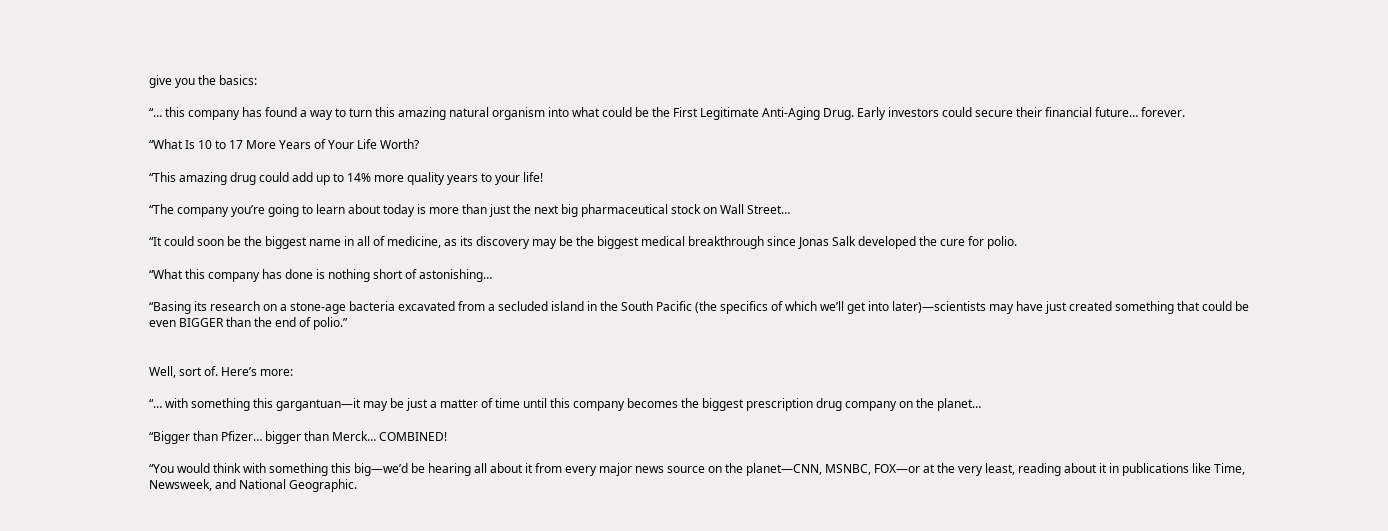give you the basics:

“… this company has found a way to turn this amazing natural organism into what could be the First Legitimate Anti-Aging Drug. Early investors could secure their financial future… forever.

“What Is 10 to 17 More Years of Your Life Worth?

“This amazing drug could add up to 14% more quality years to your life!

“The company you’re going to learn about today is more than just the next big pharmaceutical stock on Wall Street…

“It could soon be the biggest name in all of medicine, as its discovery may be the biggest medical breakthrough since Jonas Salk developed the cure for polio.

“What this company has done is nothing short of astonishing…

“Basing its research on a stone-age bacteria excavated from a secluded island in the South Pacific (the specifics of which we’ll get into later)—scientists may have just created something that could be even BIGGER than the end of polio.”


Well, sort of. Here’s more:

“… with something this gargantuan—it may be just a matter of time until this company becomes the biggest prescription drug company on the planet…

“Bigger than Pfizer… bigger than Merck… COMBINED!

“You would think with something this big—we’d be hearing all about it from every major news source on the planet—CNN, MSNBC, FOX—or at the very least, reading about it in publications like Time, Newsweek, and National Geographic.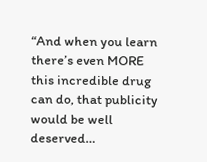“And when you learn there’s even MORE this incredible drug can do, that publicity would be well deserved…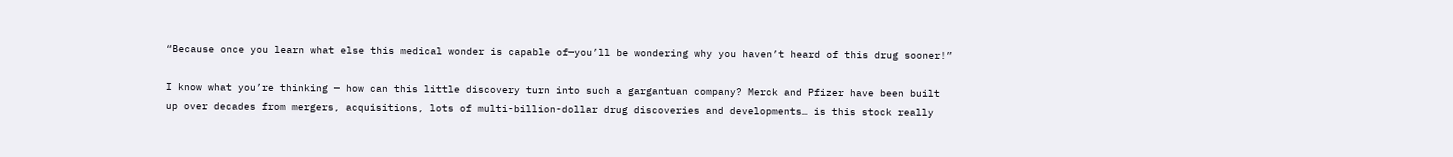“Because once you learn what else this medical wonder is capable of—you’ll be wondering why you haven’t heard of this drug sooner!”

I know what you’re thinking — how can this little discovery turn into such a gargantuan company? Merck and Pfizer have been built up over decades from mergers, acquisitions, lots of multi-billion-dollar drug discoveries and developments… is this stock really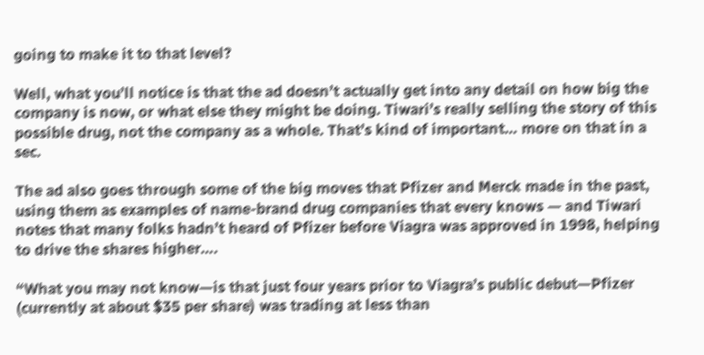going to make it to that level?

Well, what you’ll notice is that the ad doesn’t actually get into any detail on how big the company is now, or what else they might be doing. Tiwari’s really selling the story of this possible drug, not the company as a whole. That’s kind of important… more on that in a sec.

The ad also goes through some of the big moves that Pfizer and Merck made in the past, using them as examples of name-brand drug companies that every knows — and Tiwari notes that many folks hadn’t heard of Pfizer before Viagra was approved in 1998, helping to drive the shares higher….

“What you may not know—is that just four years prior to Viagra’s public debut—Pfizer (currently at about $35 per share) was trading at less than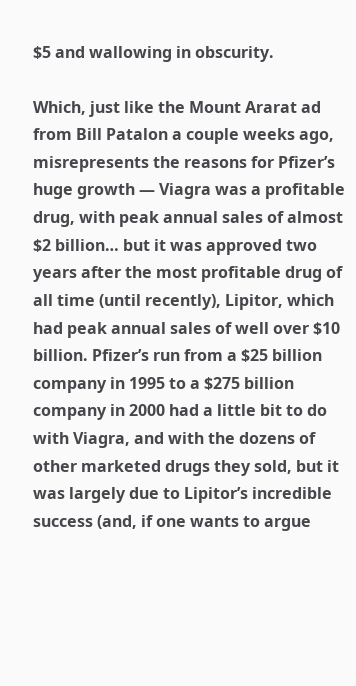$5 and wallowing in obscurity.

Which, just like the Mount Ararat ad from Bill Patalon a couple weeks ago, misrepresents the reasons for Pfizer’s huge growth — Viagra was a profitable drug, with peak annual sales of almost $2 billion… but it was approved two years after the most profitable drug of all time (until recently), Lipitor, which had peak annual sales of well over $10 billion. Pfizer’s run from a $25 billion company in 1995 to a $275 billion company in 2000 had a little bit to do with Viagra, and with the dozens of other marketed drugs they sold, but it was largely due to Lipitor’s incredible success (and, if one wants to argue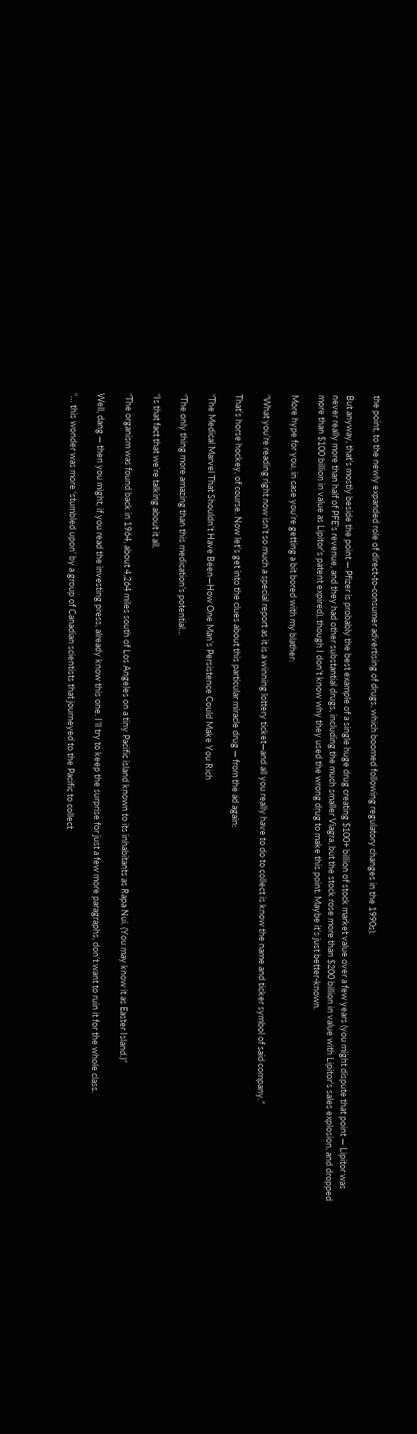the point, to the newly expanded role of direct-to-consumer advertising of drugs, which boomed following regulatory changes in the 1990s).

But anyway, that’s mostly beside the point — Pfizer is probably the best example of a single huge drug creating $100+ billion of stock market value over a few years (you might dispute that point — Lipitor was never really more than half of PFE’s revenue, and they had other substantial drugs, including the much smaller Viagra, but the stock rose more than $200 billion in value with Lipitor’s sales explosion, and dropped more than $100 billion in value as Lipitor’s patent expired), though I don’t know why they used the wrong drug to make this point. Maybe it’s just better-known.

More hype for you, in case you’re getting a bit bored with my blather:

“What you’re reading right now isn’t so much a special report as it is a winning lottery ticket—and all you really have to do to collect is know the name and ticker symbol of said company.”

That’s horse hockey, of course. Now let’s get into the clues about this particular miracle drug — from the ad again:

“The Medical Marvel That Shouldn’t Have Been—How One Man’s Persistence Could Make You Rich

“The only thing more amazing than this medication’s potential…

“Is that fact that we’re talking about it all.

“The organism was found back in 1964, about 4,264 miles south of Los Angeles on a tiny Pacific island known to its inhabitants as Rapa Nui. (You may know it as Easter Island.)”

Well, dang — then you might, if you read the investing press, already know this one. I’ll try to keep the surprise for just a few more paragraphs, don’t want to ruin it for the whole class.

“… this wonder was more ‘stumbled upon’ by a group of Canadian scientists that journeyed to the Pacific to collect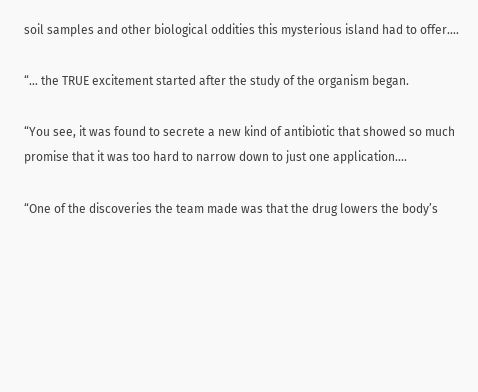soil samples and other biological oddities this mysterious island had to offer….

“… the TRUE excitement started after the study of the organism began.

“You see, it was found to secrete a new kind of antibiotic that showed so much promise that it was too hard to narrow down to just one application….

“One of the discoveries the team made was that the drug lowers the body’s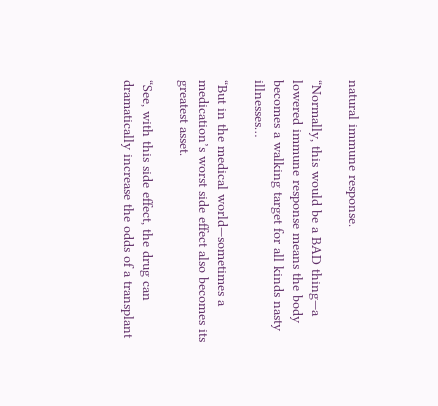natural immune response.

“Normally, this would be a BAD thing—a lowered immune response means the body becomes a walking target for all kinds nasty illnesses…

“But in the medical world—sometimes a medication’s worst side effect also becomes its greatest asset.

“See, with this side effect, the drug can dramatically increase the odds of a transplant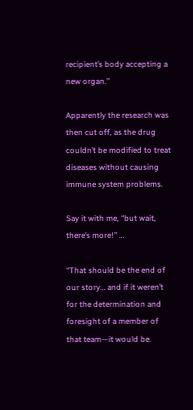recipient’s body accepting a new organ.”

Apparently the research was then cut off, as the drug couldn’t be modified to treat diseases without causing immune system problems.

Say it with me, “but wait, there’s more!” …

“That should be the end of our story… and if it weren’t for the determination and foresight of a member of that team—it would be.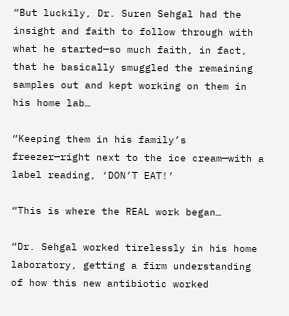“But luckily, Dr. Suren Sehgal had the insight and faith to follow through with what he started—so much faith, in fact, that he basically smuggled the remaining samples out and kept working on them in his home lab…

“Keeping them in his family’s freezer—right next to the ice cream—with a label reading, ‘DON’T EAT!’

“This is where the REAL work began…

“Dr. Sehgal worked tirelessly in his home laboratory, getting a firm understanding of how this new antibiotic worked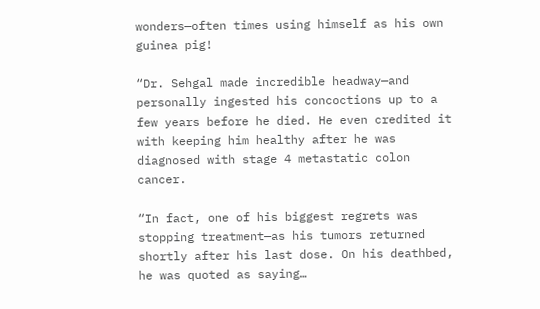wonders—often times using himself as his own guinea pig!

“Dr. Sehgal made incredible headway—and personally ingested his concoctions up to a few years before he died. He even credited it with keeping him healthy after he was diagnosed with stage 4 metastatic colon cancer.

“In fact, one of his biggest regrets was stopping treatment—as his tumors returned shortly after his last dose. On his deathbed, he was quoted as saying…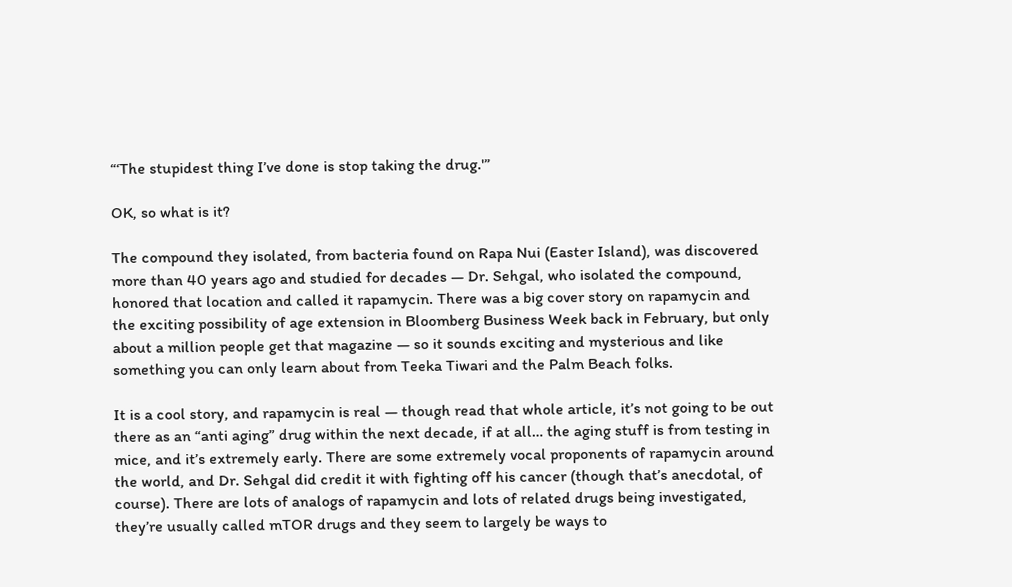“‘The stupidest thing I’ve done is stop taking the drug.'”

OK, so what is it?

The compound they isolated, from bacteria found on Rapa Nui (Easter Island), was discovered more than 40 years ago and studied for decades — Dr. Sehgal, who isolated the compound, honored that location and called it rapamycin. There was a big cover story on rapamycin and the exciting possibility of age extension in Bloomberg Business Week back in February, but only about a million people get that magazine — so it sounds exciting and mysterious and like something you can only learn about from Teeka Tiwari and the Palm Beach folks.

It is a cool story, and rapamycin is real — though read that whole article, it’s not going to be out there as an “anti aging” drug within the next decade, if at all… the aging stuff is from testing in mice, and it’s extremely early. There are some extremely vocal proponents of rapamycin around the world, and Dr. Sehgal did credit it with fighting off his cancer (though that’s anecdotal, of course). There are lots of analogs of rapamycin and lots of related drugs being investigated, they’re usually called mTOR drugs and they seem to largely be ways to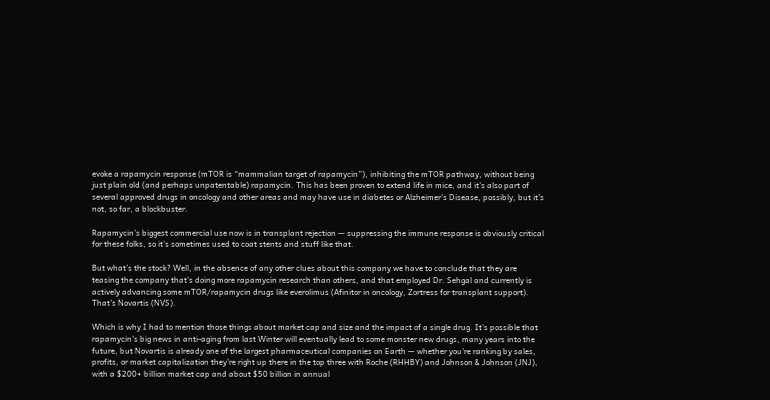evoke a rapamycin response (mTOR is “mammalian target of rapamycin”), inhibiting the mTOR pathway, without being just plain old (and perhaps unpatentable) rapamycin. This has been proven to extend life in mice, and it’s also part of several approved drugs in oncology and other areas and may have use in diabetes or Alzheimer’s Disease, possibly, but it’s not, so far, a blockbuster.

Rapamycin’s biggest commercial use now is in transplant rejection — suppressing the immune response is obviously critical for these folks, so it’s sometimes used to coat stents and stuff like that.

But what’s the stock? Well, in the absence of any other clues about this company we have to conclude that they are teasing the company that’s doing more rapamycin research than others, and that employed Dr. Sehgal and currently is actively advancing some mTOR/rapamycin drugs like everolimus (Afinitor in oncology, Zortress for transplant support). That’s Novartis (NVS).

Which is why I had to mention those things about market cap and size and the impact of a single drug. It’s possible that rapamycin’s big news in anti-aging from last Winter will eventually lead to some monster new drugs, many years into the future, but Novartis is already one of the largest pharmaceutical companies on Earth — whether you’re ranking by sales, profits, or market capitalization they’re right up there in the top three with Roche (RHHBY) and Johnson & Johnson (JNJ), with a $200+ billion market cap and about $50 billion in annual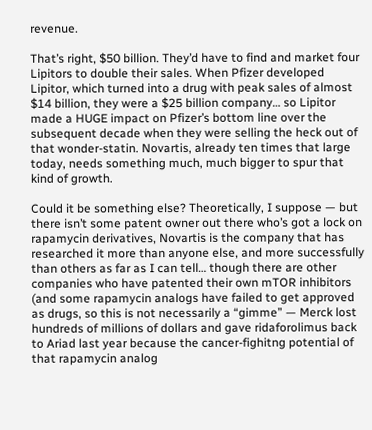revenue.

That’s right, $50 billion. They’d have to find and market four Lipitors to double their sales. When Pfizer developed Lipitor, which turned into a drug with peak sales of almost $14 billion, they were a $25 billion company… so Lipitor made a HUGE impact on Pfizer’s bottom line over the subsequent decade when they were selling the heck out of that wonder-statin. Novartis, already ten times that large today, needs something much, much bigger to spur that kind of growth.

Could it be something else? Theoretically, I suppose — but there isn’t some patent owner out there who’s got a lock on rapamycin derivatives, Novartis is the company that has researched it more than anyone else, and more successfully than others as far as I can tell… though there are other companies who have patented their own mTOR inhibitors (and some rapamycin analogs have failed to get approved as drugs, so this is not necessarily a “gimme” — Merck lost hundreds of millions of dollars and gave ridaforolimus back to Ariad last year because the cancer-fighitng potential of that rapamycin analog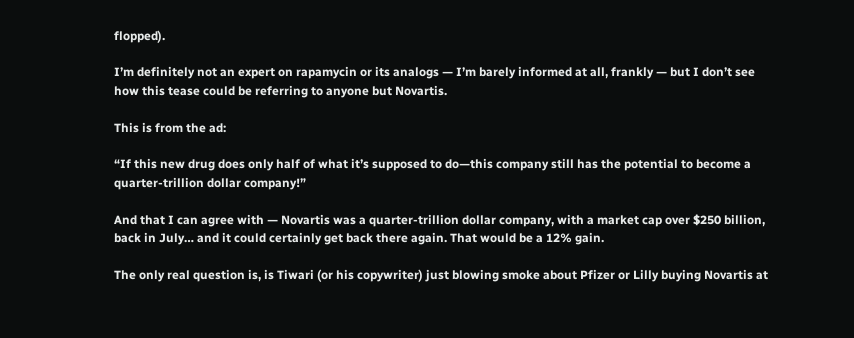flopped).

I’m definitely not an expert on rapamycin or its analogs — I’m barely informed at all, frankly — but I don’t see how this tease could be referring to anyone but Novartis.

This is from the ad:

“If this new drug does only half of what it’s supposed to do—this company still has the potential to become a quarter-trillion dollar company!”

And that I can agree with — Novartis was a quarter-trillion dollar company, with a market cap over $250 billion, back in July… and it could certainly get back there again. That would be a 12% gain.

The only real question is, is Tiwari (or his copywriter) just blowing smoke about Pfizer or Lilly buying Novartis at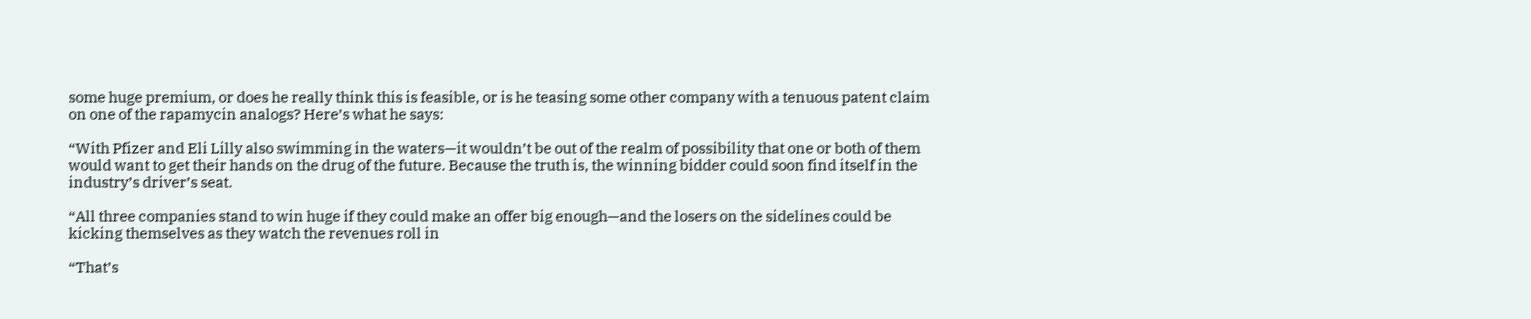some huge premium, or does he really think this is feasible, or is he teasing some other company with a tenuous patent claim on one of the rapamycin analogs? Here’s what he says:

“With Pfizer and Eli Lilly also swimming in the waters—it wouldn’t be out of the realm of possibility that one or both of them would want to get their hands on the drug of the future. Because the truth is, the winning bidder could soon find itself in the industry’s driver’s seat.

“All three companies stand to win huge if they could make an offer big enough—and the losers on the sidelines could be kicking themselves as they watch the revenues roll in

“That’s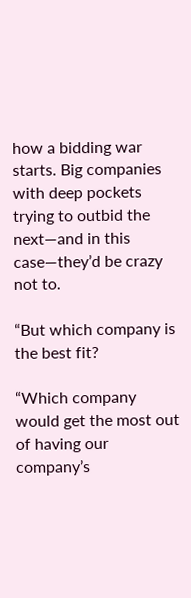how a bidding war starts. Big companies with deep pockets trying to outbid the next—and in this case—they’d be crazy not to.

“But which company is the best fit?

“Which company would get the most out of having our company’s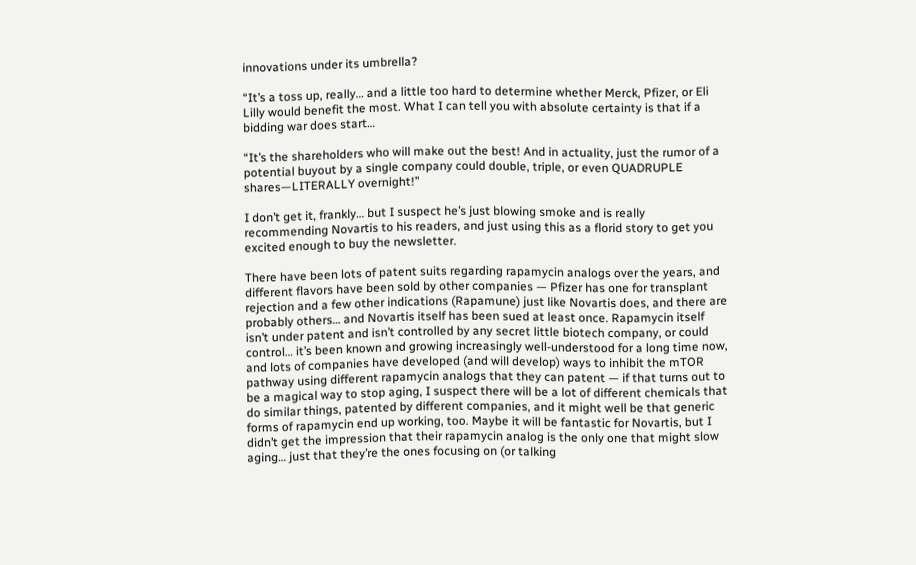innovations under its umbrella?

“It’s a toss up, really… and a little too hard to determine whether Merck, Pfizer, or Eli Lilly would benefit the most. What I can tell you with absolute certainty is that if a bidding war does start…

“It’s the shareholders who will make out the best! And in actuality, just the rumor of a potential buyout by a single company could double, triple, or even QUADRUPLE shares—LITERALLY overnight!”

I don’t get it, frankly… but I suspect he’s just blowing smoke and is really recommending Novartis to his readers, and just using this as a florid story to get you excited enough to buy the newsletter.

There have been lots of patent suits regarding rapamycin analogs over the years, and different flavors have been sold by other companies — Pfizer has one for transplant rejection and a few other indications (Rapamune) just like Novartis does, and there are probably others… and Novartis itself has been sued at least once. Rapamycin itself isn’t under patent and isn’t controlled by any secret little biotech company, or could control… it’s been known and growing increasingly well-understood for a long time now, and lots of companies have developed (and will develop) ways to inhibit the mTOR pathway using different rapamycin analogs that they can patent — if that turns out to be a magical way to stop aging, I suspect there will be a lot of different chemicals that do similar things, patented by different companies, and it might well be that generic forms of rapamycin end up working, too. Maybe it will be fantastic for Novartis, but I didn’t get the impression that their rapamycin analog is the only one that might slow aging… just that they’re the ones focusing on (or talking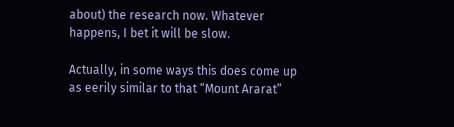about) the research now. Whatever happens, I bet it will be slow.

Actually, in some ways this does come up as eerily similar to that “Mount Ararat”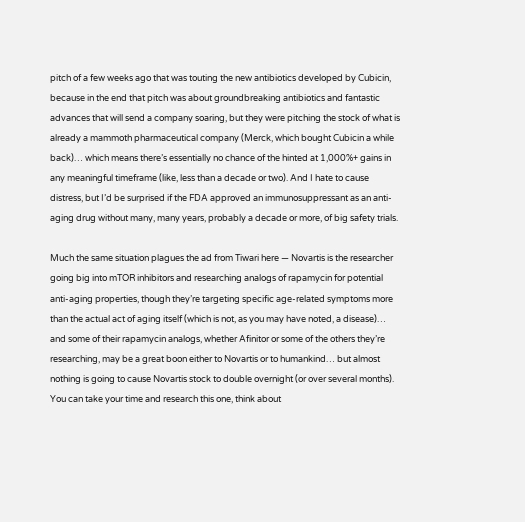pitch of a few weeks ago that was touting the new antibiotics developed by Cubicin, because in the end that pitch was about groundbreaking antibiotics and fantastic advances that will send a company soaring, but they were pitching the stock of what is already a mammoth pharmaceutical company (Merck, which bought Cubicin a while back)… which means there’s essentially no chance of the hinted at 1,000%+ gains in any meaningful timeframe (like, less than a decade or two). And I hate to cause distress, but I’d be surprised if the FDA approved an immunosuppressant as an anti-aging drug without many, many years, probably a decade or more, of big safety trials.

Much the same situation plagues the ad from Tiwari here — Novartis is the researcher going big into mTOR inhibitors and researching analogs of rapamycin for potential anti-aging properties, though they’re targeting specific age-related symptoms more than the actual act of aging itself (which is not, as you may have noted, a disease)… and some of their rapamycin analogs, whether Afinitor or some of the others they’re researching, may be a great boon either to Novartis or to humankind… but almost nothing is going to cause Novartis stock to double overnight (or over several months). You can take your time and research this one, think about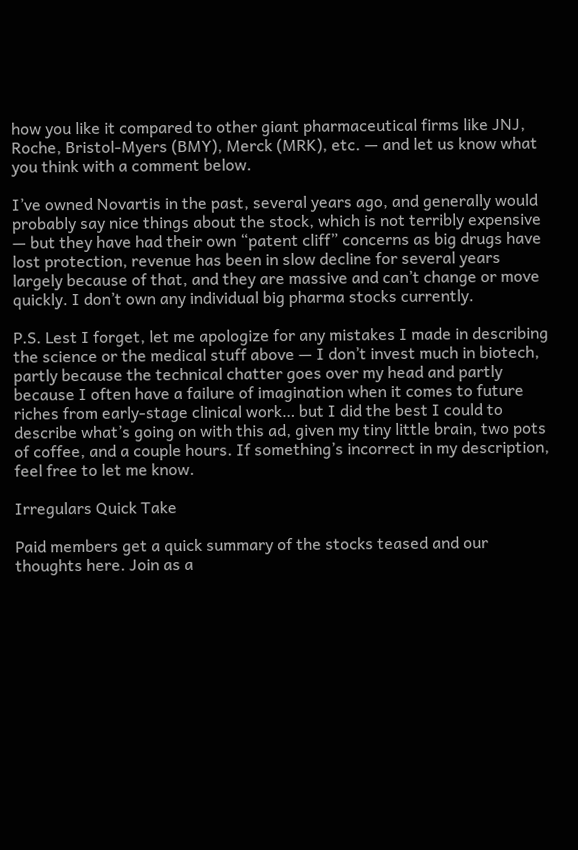how you like it compared to other giant pharmaceutical firms like JNJ, Roche, Bristol-Myers (BMY), Merck (MRK), etc. — and let us know what you think with a comment below.

I’ve owned Novartis in the past, several years ago, and generally would probably say nice things about the stock, which is not terribly expensive — but they have had their own “patent cliff” concerns as big drugs have lost protection, revenue has been in slow decline for several years largely because of that, and they are massive and can’t change or move quickly. I don’t own any individual big pharma stocks currently.

P.S. Lest I forget, let me apologize for any mistakes I made in describing the science or the medical stuff above — I don’t invest much in biotech, partly because the technical chatter goes over my head and partly because I often have a failure of imagination when it comes to future riches from early-stage clinical work… but I did the best I could to describe what’s going on with this ad, given my tiny little brain, two pots of coffee, and a couple hours. If something’s incorrect in my description, feel free to let me know.

Irregulars Quick Take

Paid members get a quick summary of the stocks teased and our thoughts here. Join as a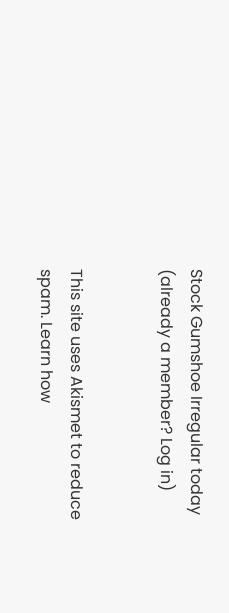Stock Gumshoe Irregular today (already a member? Log in)


This site uses Akismet to reduce spam. Learn how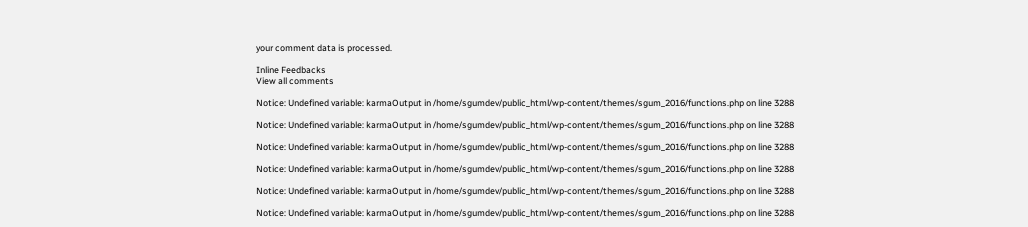your comment data is processed.

Inline Feedbacks
View all comments

Notice: Undefined variable: karmaOutput in /home/sgumdev/public_html/wp-content/themes/sgum_2016/functions.php on line 3288

Notice: Undefined variable: karmaOutput in /home/sgumdev/public_html/wp-content/themes/sgum_2016/functions.php on line 3288

Notice: Undefined variable: karmaOutput in /home/sgumdev/public_html/wp-content/themes/sgum_2016/functions.php on line 3288

Notice: Undefined variable: karmaOutput in /home/sgumdev/public_html/wp-content/themes/sgum_2016/functions.php on line 3288

Notice: Undefined variable: karmaOutput in /home/sgumdev/public_html/wp-content/themes/sgum_2016/functions.php on line 3288

Notice: Undefined variable: karmaOutput in /home/sgumdev/public_html/wp-content/themes/sgum_2016/functions.php on line 3288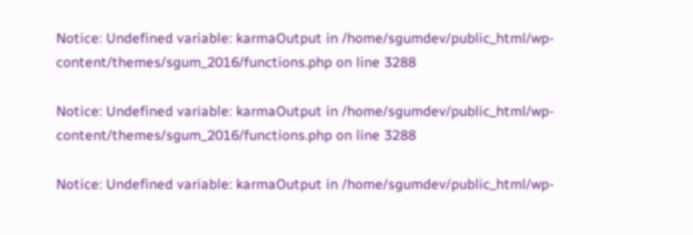Notice: Undefined variable: karmaOutput in /home/sgumdev/public_html/wp-content/themes/sgum_2016/functions.php on line 3288

Notice: Undefined variable: karmaOutput in /home/sgumdev/public_html/wp-content/themes/sgum_2016/functions.php on line 3288

Notice: Undefined variable: karmaOutput in /home/sgumdev/public_html/wp-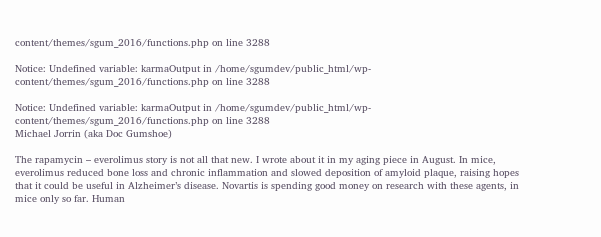content/themes/sgum_2016/functions.php on line 3288

Notice: Undefined variable: karmaOutput in /home/sgumdev/public_html/wp-content/themes/sgum_2016/functions.php on line 3288

Notice: Undefined variable: karmaOutput in /home/sgumdev/public_html/wp-content/themes/sgum_2016/functions.php on line 3288
Michael Jorrin (aka Doc Gumshoe)

The rapamycin – everolimus story is not all that new. I wrote about it in my aging piece in August. In mice, everolimus reduced bone loss and chronic inflammation and slowed deposition of amyloid plaque, raising hopes that it could be useful in Alzheimer’s disease. Novartis is spending good money on research with these agents, in mice only so far. Human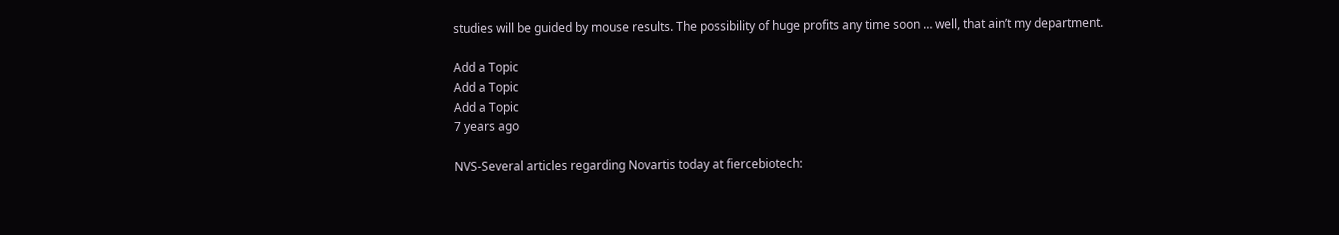studies will be guided by mouse results. The possibility of huge profits any time soon … well, that ain’t my department.

Add a Topic
Add a Topic
Add a Topic
7 years ago

NVS-Several articles regarding Novartis today at fiercebiotech: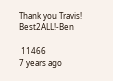Thank you Travis! Best2ALL!-Ben

 11466
7 years ago